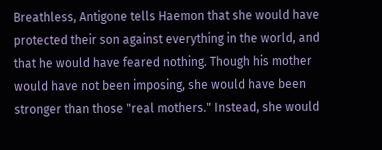Breathless, Antigone tells Haemon that she would have protected their son against everything in the world, and that he would have feared nothing. Though his mother would have not been imposing, she would have been stronger than those "real mothers." Instead, she would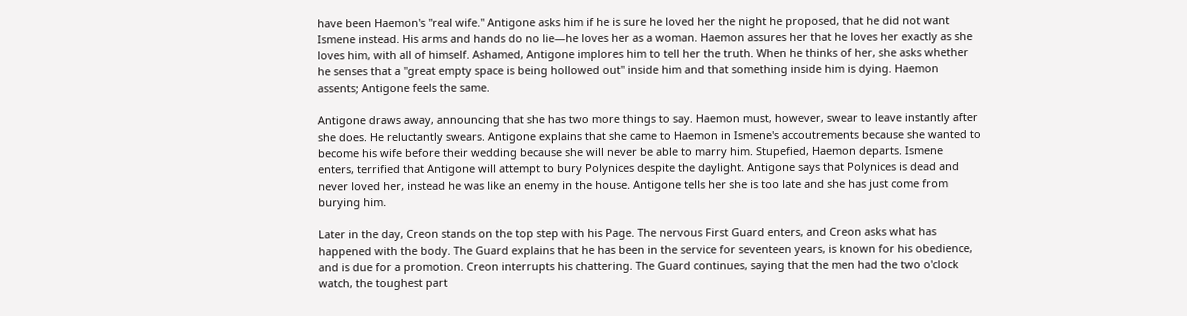have been Haemon's "real wife." Antigone asks him if he is sure he loved her the night he proposed, that he did not want Ismene instead. His arms and hands do no lie—he loves her as a woman. Haemon assures her that he loves her exactly as she loves him, with all of himself. Ashamed, Antigone implores him to tell her the truth. When he thinks of her, she asks whether he senses that a "great empty space is being hollowed out" inside him and that something inside him is dying. Haemon assents; Antigone feels the same.

Antigone draws away, announcing that she has two more things to say. Haemon must, however, swear to leave instantly after she does. He reluctantly swears. Antigone explains that she came to Haemon in Ismene's accoutrements because she wanted to become his wife before their wedding because she will never be able to marry him. Stupefied, Haemon departs. Ismene enters, terrified that Antigone will attempt to bury Polynices despite the daylight. Antigone says that Polynices is dead and never loved her, instead he was like an enemy in the house. Antigone tells her she is too late and she has just come from burying him.

Later in the day, Creon stands on the top step with his Page. The nervous First Guard enters, and Creon asks what has happened with the body. The Guard explains that he has been in the service for seventeen years, is known for his obedience, and is due for a promotion. Creon interrupts his chattering. The Guard continues, saying that the men had the two o'clock watch, the toughest part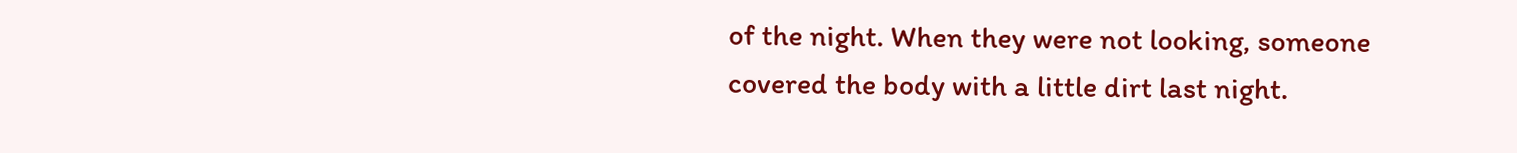of the night. When they were not looking, someone covered the body with a little dirt last night.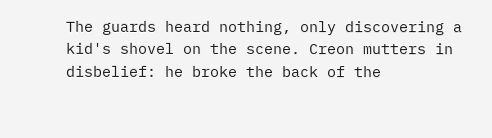The guards heard nothing, only discovering a kid's shovel on the scene. Creon mutters in disbelief: he broke the back of the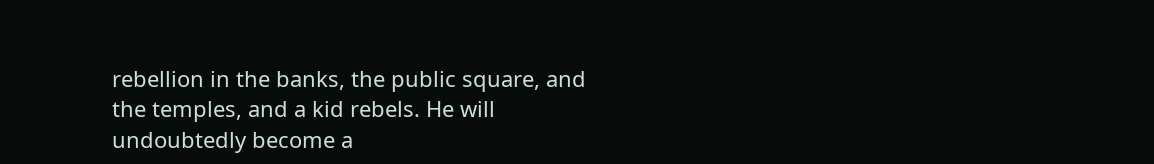rebellion in the banks, the public square, and the temples, and a kid rebels. He will undoubtedly become a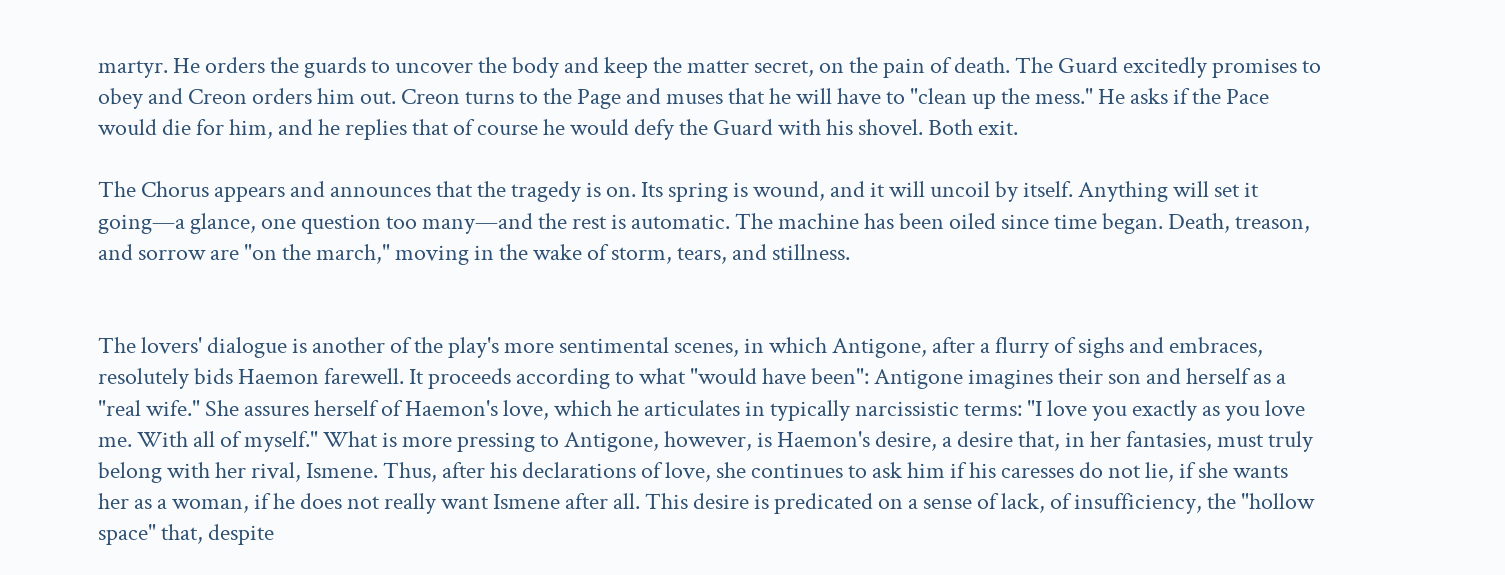martyr. He orders the guards to uncover the body and keep the matter secret, on the pain of death. The Guard excitedly promises to obey and Creon orders him out. Creon turns to the Page and muses that he will have to "clean up the mess." He asks if the Pace would die for him, and he replies that of course he would defy the Guard with his shovel. Both exit.

The Chorus appears and announces that the tragedy is on. Its spring is wound, and it will uncoil by itself. Anything will set it going—a glance, one question too many—and the rest is automatic. The machine has been oiled since time began. Death, treason, and sorrow are "on the march," moving in the wake of storm, tears, and stillness.


The lovers' dialogue is another of the play's more sentimental scenes, in which Antigone, after a flurry of sighs and embraces, resolutely bids Haemon farewell. It proceeds according to what "would have been": Antigone imagines their son and herself as a "real wife." She assures herself of Haemon's love, which he articulates in typically narcissistic terms: "I love you exactly as you love me. With all of myself." What is more pressing to Antigone, however, is Haemon's desire, a desire that, in her fantasies, must truly belong with her rival, Ismene. Thus, after his declarations of love, she continues to ask him if his caresses do not lie, if she wants her as a woman, if he does not really want Ismene after all. This desire is predicated on a sense of lack, of insufficiency, the "hollow space" that, despite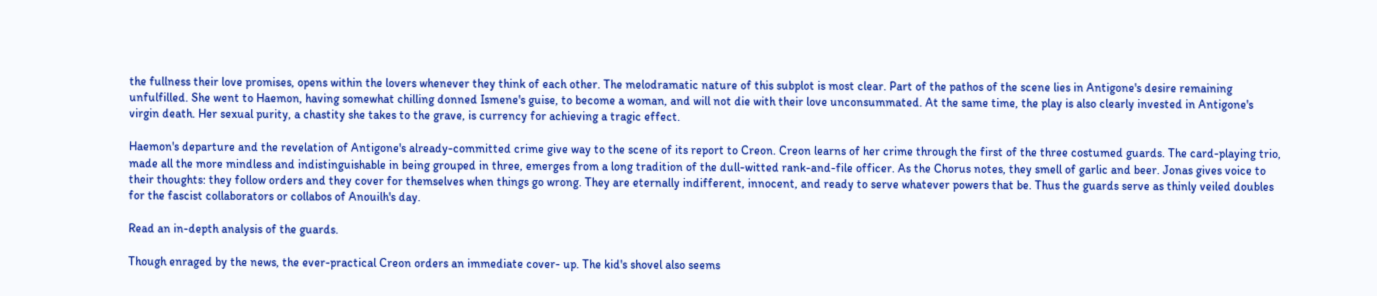the fullness their love promises, opens within the lovers whenever they think of each other. The melodramatic nature of this subplot is most clear. Part of the pathos of the scene lies in Antigone's desire remaining unfulfilled. She went to Haemon, having somewhat chilling donned Ismene's guise, to become a woman, and will not die with their love unconsummated. At the same time, the play is also clearly invested in Antigone's virgin death. Her sexual purity, a chastity she takes to the grave, is currency for achieving a tragic effect.

Haemon's departure and the revelation of Antigone's already-committed crime give way to the scene of its report to Creon. Creon learns of her crime through the first of the three costumed guards. The card-playing trio, made all the more mindless and indistinguishable in being grouped in three, emerges from a long tradition of the dull-witted rank-and-file officer. As the Chorus notes, they smell of garlic and beer. Jonas gives voice to their thoughts: they follow orders and they cover for themselves when things go wrong. They are eternally indifferent, innocent, and ready to serve whatever powers that be. Thus the guards serve as thinly veiled doubles for the fascist collaborators or collabos of Anouilh's day.

Read an in-depth analysis of the guards.

Though enraged by the news, the ever-practical Creon orders an immediate cover- up. The kid's shovel also seems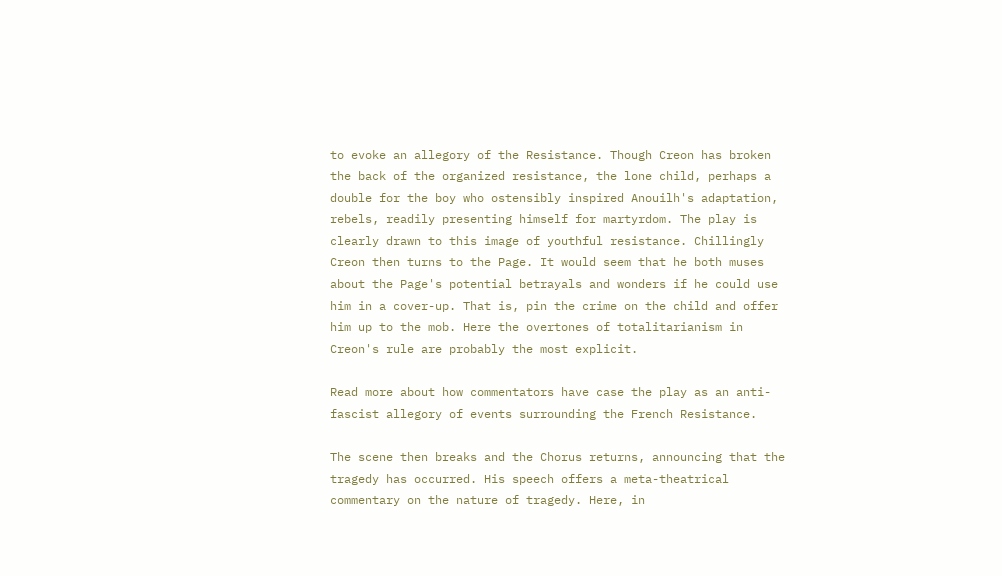to evoke an allegory of the Resistance. Though Creon has broken the back of the organized resistance, the lone child, perhaps a double for the boy who ostensibly inspired Anouilh's adaptation, rebels, readily presenting himself for martyrdom. The play is clearly drawn to this image of youthful resistance. Chillingly Creon then turns to the Page. It would seem that he both muses about the Page's potential betrayals and wonders if he could use him in a cover-up. That is, pin the crime on the child and offer him up to the mob. Here the overtones of totalitarianism in Creon's rule are probably the most explicit.

Read more about how commentators have case the play as an anti-fascist allegory of events surrounding the French Resistance.

The scene then breaks and the Chorus returns, announcing that the tragedy has occurred. His speech offers a meta-theatrical commentary on the nature of tragedy. Here, in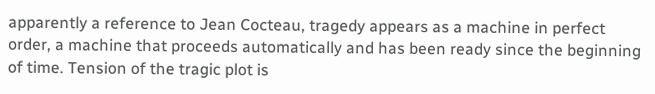apparently a reference to Jean Cocteau, tragedy appears as a machine in perfect order, a machine that proceeds automatically and has been ready since the beginning of time. Tension of the tragic plot is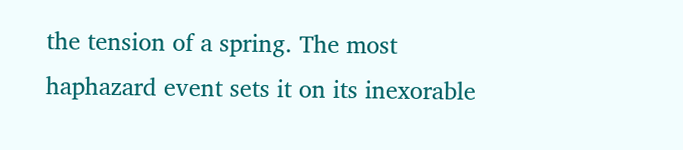the tension of a spring. The most haphazard event sets it on its inexorable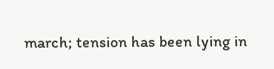march; tension has been lying in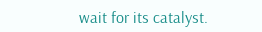wait for its catalyst.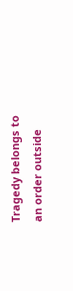Tragedy belongs to an order outside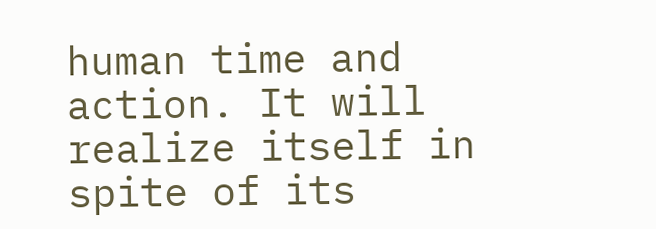human time and action. It will realize itself in spite of its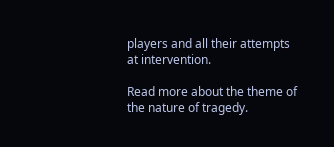players and all their attempts at intervention.

Read more about the theme of the nature of tragedy.